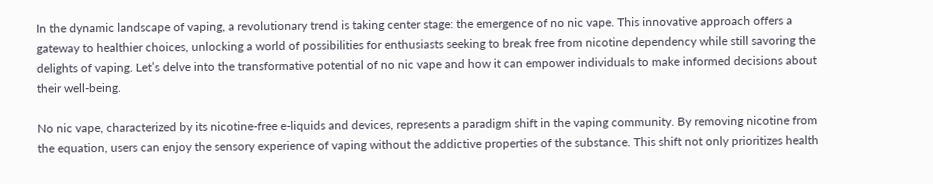In the dynamic landscape of vaping, a revolutionary trend is taking center stage: the emergence of no nic vape. This innovative approach offers a gateway to healthier choices, unlocking a world of possibilities for enthusiasts seeking to break free from nicotine dependency while still savoring the delights of vaping. Let’s delve into the transformative potential of no nic vape and how it can empower individuals to make informed decisions about their well-being.

No nic vape, characterized by its nicotine-free e-liquids and devices, represents a paradigm shift in the vaping community. By removing nicotine from the equation, users can enjoy the sensory experience of vaping without the addictive properties of the substance. This shift not only prioritizes health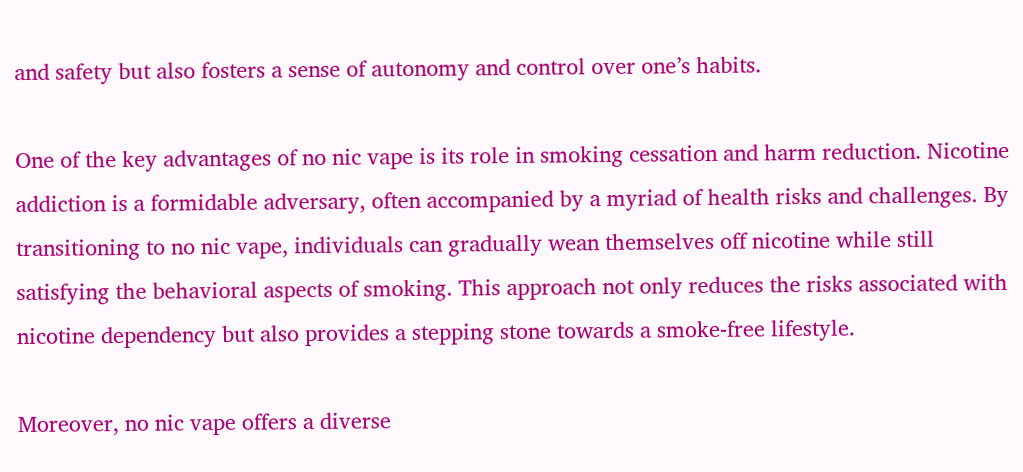and safety but also fosters a sense of autonomy and control over one’s habits.

One of the key advantages of no nic vape is its role in smoking cessation and harm reduction. Nicotine addiction is a formidable adversary, often accompanied by a myriad of health risks and challenges. By transitioning to no nic vape, individuals can gradually wean themselves off nicotine while still satisfying the behavioral aspects of smoking. This approach not only reduces the risks associated with nicotine dependency but also provides a stepping stone towards a smoke-free lifestyle.

Moreover, no nic vape offers a diverse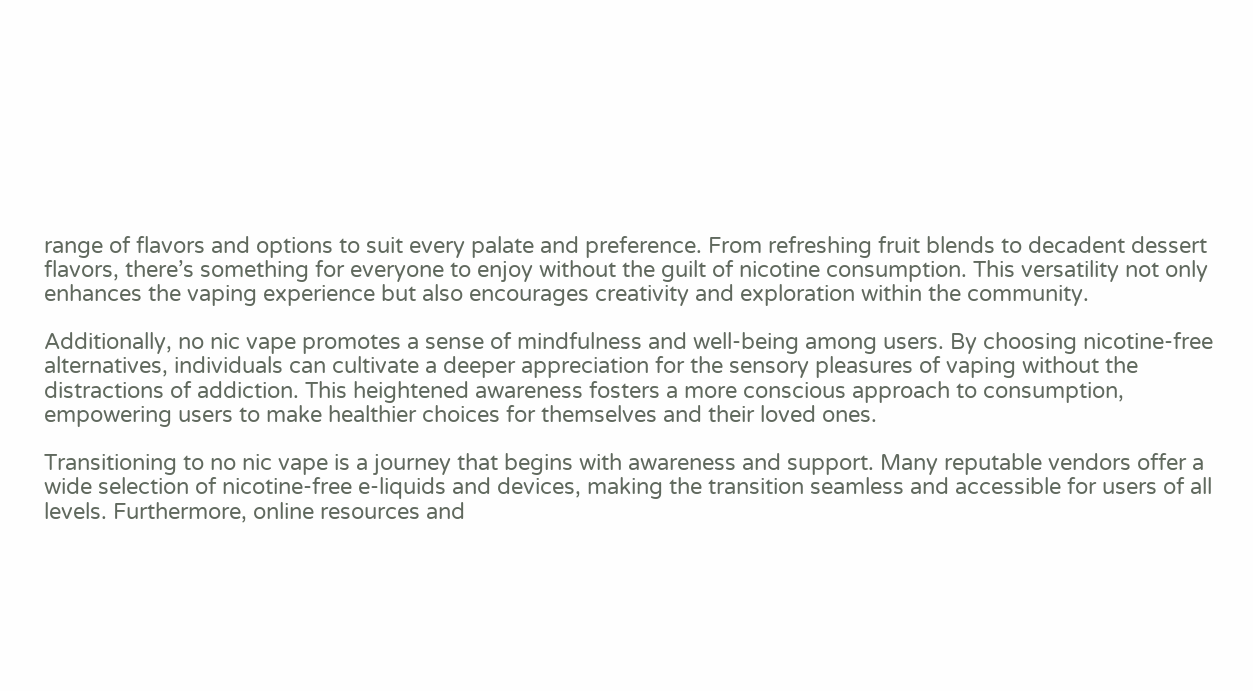range of flavors and options to suit every palate and preference. From refreshing fruit blends to decadent dessert flavors, there’s something for everyone to enjoy without the guilt of nicotine consumption. This versatility not only enhances the vaping experience but also encourages creativity and exploration within the community.

Additionally, no nic vape promotes a sense of mindfulness and well-being among users. By choosing nicotine-free alternatives, individuals can cultivate a deeper appreciation for the sensory pleasures of vaping without the distractions of addiction. This heightened awareness fosters a more conscious approach to consumption, empowering users to make healthier choices for themselves and their loved ones.

Transitioning to no nic vape is a journey that begins with awareness and support. Many reputable vendors offer a wide selection of nicotine-free e-liquids and devices, making the transition seamless and accessible for users of all levels. Furthermore, online resources and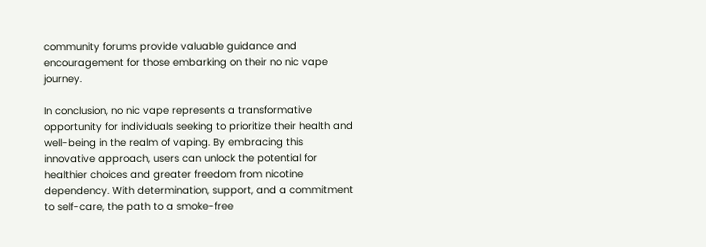community forums provide valuable guidance and encouragement for those embarking on their no nic vape journey.

In conclusion, no nic vape represents a transformative opportunity for individuals seeking to prioritize their health and well-being in the realm of vaping. By embracing this innovative approach, users can unlock the potential for healthier choices and greater freedom from nicotine dependency. With determination, support, and a commitment to self-care, the path to a smoke-free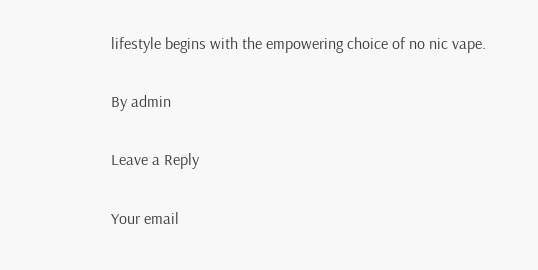lifestyle begins with the empowering choice of no nic vape.

By admin

Leave a Reply

Your email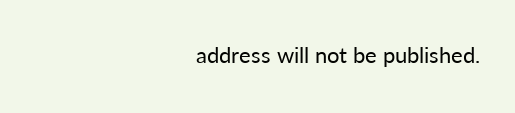address will not be published.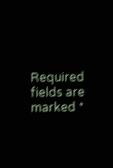Required fields are marked *